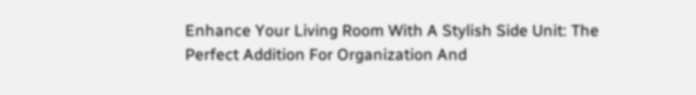Enhance Your Living Room With A Stylish Side Unit: The Perfect Addition For Organization And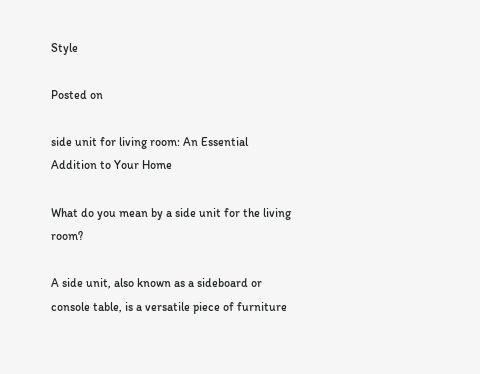Style

Posted on

side unit for living room: An Essential Addition to Your Home

What do you mean by a side unit for the living room?

A side unit, also known as a sideboard or console table, is a versatile piece of furniture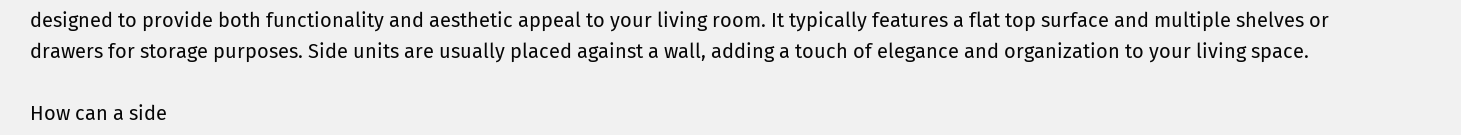designed to provide both functionality and aesthetic appeal to your living room. It typically features a flat top surface and multiple shelves or drawers for storage purposes. Side units are usually placed against a wall, adding a touch of elegance and organization to your living space.

How can a side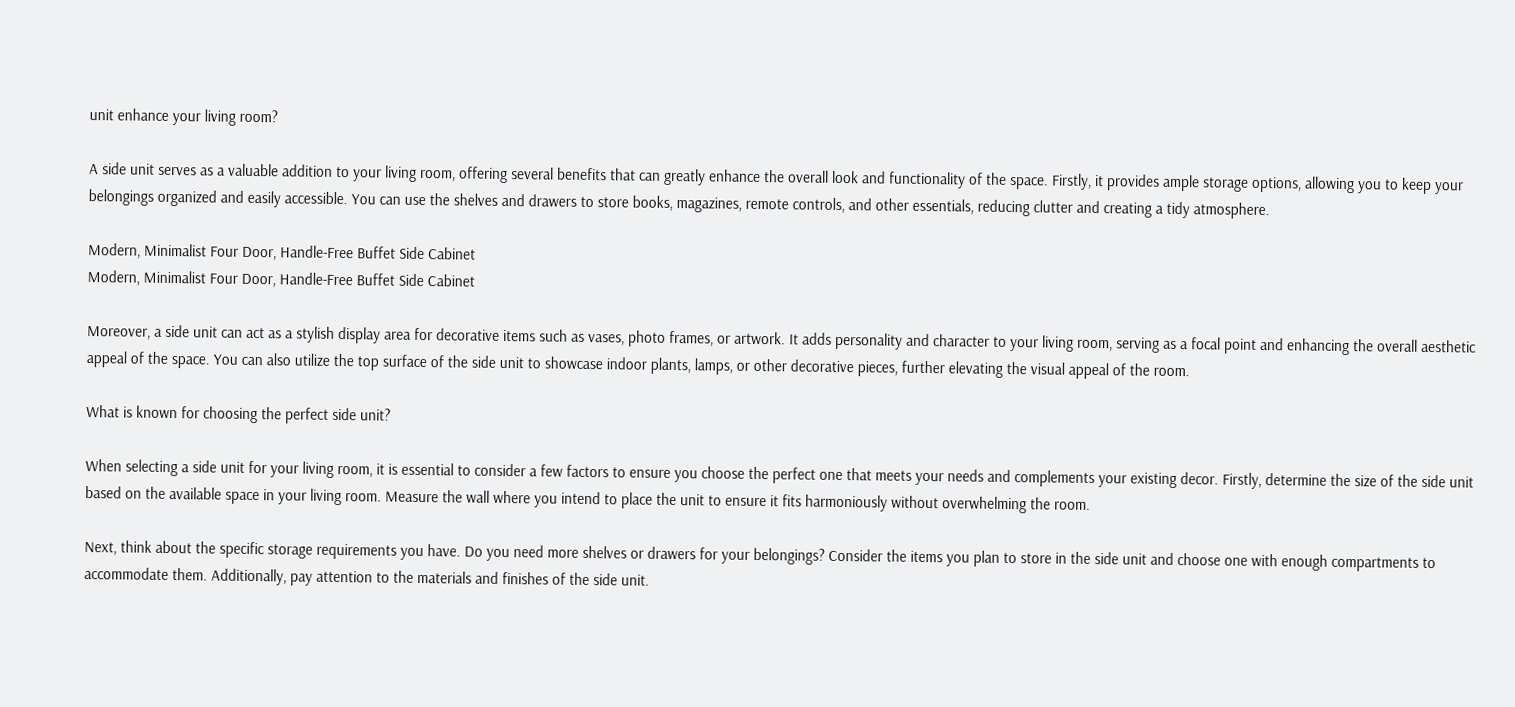unit enhance your living room?

A side unit serves as a valuable addition to your living room, offering several benefits that can greatly enhance the overall look and functionality of the space. Firstly, it provides ample storage options, allowing you to keep your belongings organized and easily accessible. You can use the shelves and drawers to store books, magazines, remote controls, and other essentials, reducing clutter and creating a tidy atmosphere.

Modern, Minimalist Four Door, Handle-Free Buffet Side Cabinet
Modern, Minimalist Four Door, Handle-Free Buffet Side Cabinet

Moreover, a side unit can act as a stylish display area for decorative items such as vases, photo frames, or artwork. It adds personality and character to your living room, serving as a focal point and enhancing the overall aesthetic appeal of the space. You can also utilize the top surface of the side unit to showcase indoor plants, lamps, or other decorative pieces, further elevating the visual appeal of the room.

What is known for choosing the perfect side unit?

When selecting a side unit for your living room, it is essential to consider a few factors to ensure you choose the perfect one that meets your needs and complements your existing decor. Firstly, determine the size of the side unit based on the available space in your living room. Measure the wall where you intend to place the unit to ensure it fits harmoniously without overwhelming the room.

Next, think about the specific storage requirements you have. Do you need more shelves or drawers for your belongings? Consider the items you plan to store in the side unit and choose one with enough compartments to accommodate them. Additionally, pay attention to the materials and finishes of the side unit.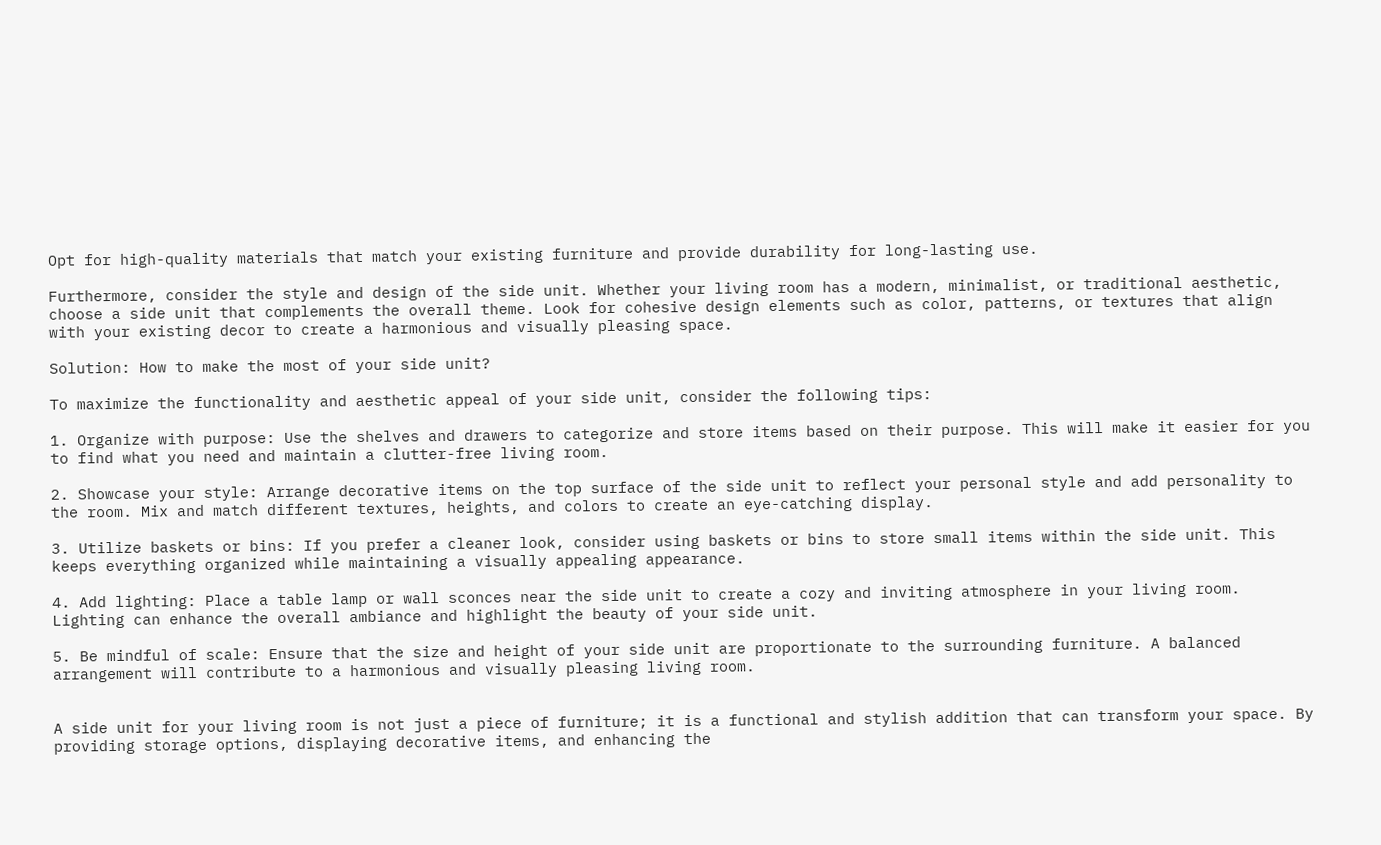Opt for high-quality materials that match your existing furniture and provide durability for long-lasting use.

Furthermore, consider the style and design of the side unit. Whether your living room has a modern, minimalist, or traditional aesthetic, choose a side unit that complements the overall theme. Look for cohesive design elements such as color, patterns, or textures that align with your existing decor to create a harmonious and visually pleasing space.

Solution: How to make the most of your side unit?

To maximize the functionality and aesthetic appeal of your side unit, consider the following tips:

1. Organize with purpose: Use the shelves and drawers to categorize and store items based on their purpose. This will make it easier for you to find what you need and maintain a clutter-free living room.

2. Showcase your style: Arrange decorative items on the top surface of the side unit to reflect your personal style and add personality to the room. Mix and match different textures, heights, and colors to create an eye-catching display.

3. Utilize baskets or bins: If you prefer a cleaner look, consider using baskets or bins to store small items within the side unit. This keeps everything organized while maintaining a visually appealing appearance.

4. Add lighting: Place a table lamp or wall sconces near the side unit to create a cozy and inviting atmosphere in your living room. Lighting can enhance the overall ambiance and highlight the beauty of your side unit.

5. Be mindful of scale: Ensure that the size and height of your side unit are proportionate to the surrounding furniture. A balanced arrangement will contribute to a harmonious and visually pleasing living room.


A side unit for your living room is not just a piece of furniture; it is a functional and stylish addition that can transform your space. By providing storage options, displaying decorative items, and enhancing the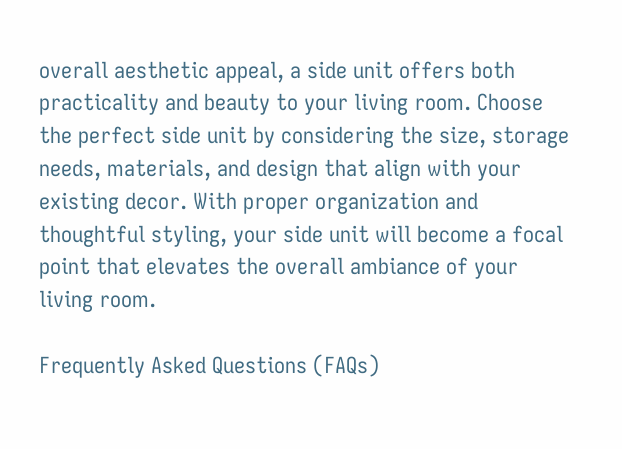overall aesthetic appeal, a side unit offers both practicality and beauty to your living room. Choose the perfect side unit by considering the size, storage needs, materials, and design that align with your existing decor. With proper organization and thoughtful styling, your side unit will become a focal point that elevates the overall ambiance of your living room.

Frequently Asked Questions (FAQs)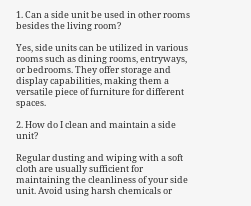1. Can a side unit be used in other rooms besides the living room?

Yes, side units can be utilized in various rooms such as dining rooms, entryways, or bedrooms. They offer storage and display capabilities, making them a versatile piece of furniture for different spaces.

2. How do I clean and maintain a side unit?

Regular dusting and wiping with a soft cloth are usually sufficient for maintaining the cleanliness of your side unit. Avoid using harsh chemicals or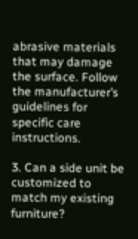abrasive materials that may damage the surface. Follow the manufacturer’s guidelines for specific care instructions.

3. Can a side unit be customized to match my existing furniture?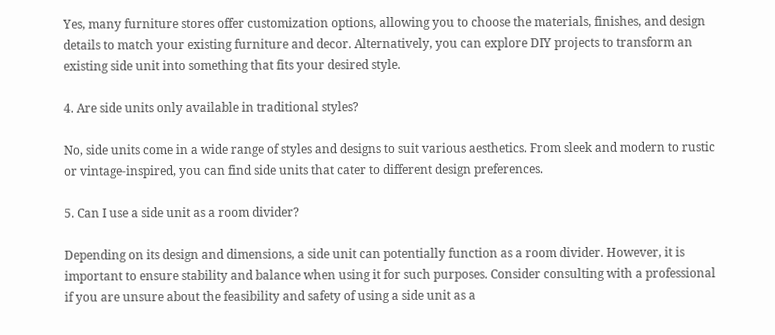Yes, many furniture stores offer customization options, allowing you to choose the materials, finishes, and design details to match your existing furniture and decor. Alternatively, you can explore DIY projects to transform an existing side unit into something that fits your desired style.

4. Are side units only available in traditional styles?

No, side units come in a wide range of styles and designs to suit various aesthetics. From sleek and modern to rustic or vintage-inspired, you can find side units that cater to different design preferences.

5. Can I use a side unit as a room divider?

Depending on its design and dimensions, a side unit can potentially function as a room divider. However, it is important to ensure stability and balance when using it for such purposes. Consider consulting with a professional if you are unsure about the feasibility and safety of using a side unit as a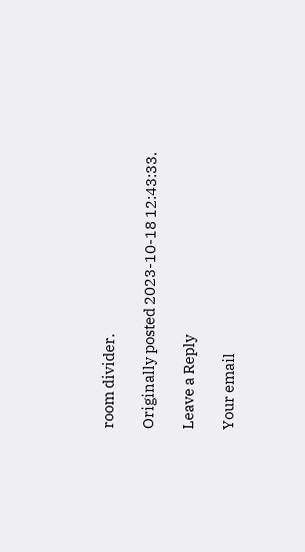room divider.

Originally posted 2023-10-18 12:43:33.

Leave a Reply

Your email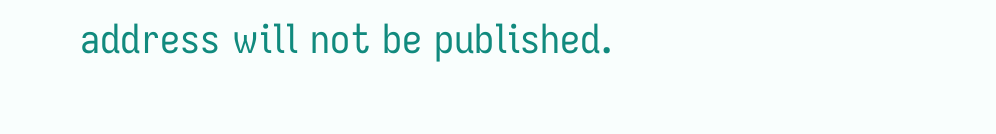address will not be published.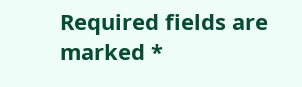Required fields are marked *